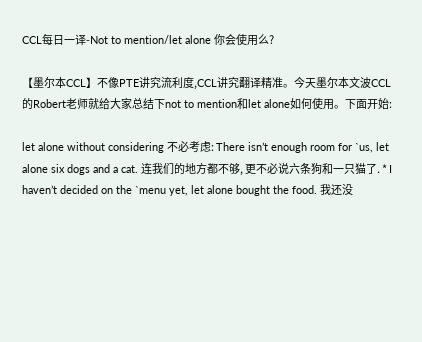CCL每日一译-Not to mention/let alone 你会使用么?

【墨尔本CCL】不像PTE讲究流利度,CCL讲究翻译精准。今天墨尔本文波CCL的Robert老师就给大家总结下not to mention和let alone如何使用。下面开始:

let alone without considering 不必考虑: There isn’t enough room for `us, let alone six dogs and a cat. 连我们的地方都不够, 更不必说六条狗和一只猫了. * I haven’t decided on the `menu yet, let alone bought the food. 我还没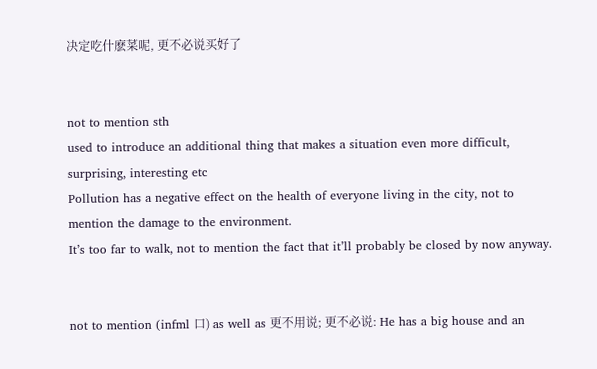决定吃什麽菜呢, 更不必说买好了


not to mention sth
used to introduce an additional thing that makes a situation even more difficult, surprising, interesting etc
Pollution has a negative effect on the health of everyone living in the city, not to mention the damage to the environment.
It’s too far to walk, not to mention the fact that it’ll probably be closed by now anyway.


not to mention (infml 口) as well as 更不用说; 更不必说: He has a big house and an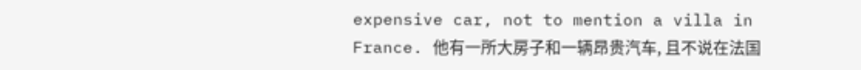expensive car, not to mention a villa in France. 他有一所大房子和一辆昂贵汽车, 且不说在法国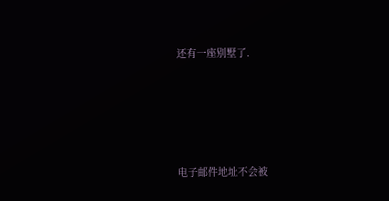还有一座别墅了.






电子邮件地址不会被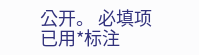公开。 必填项已用*标注